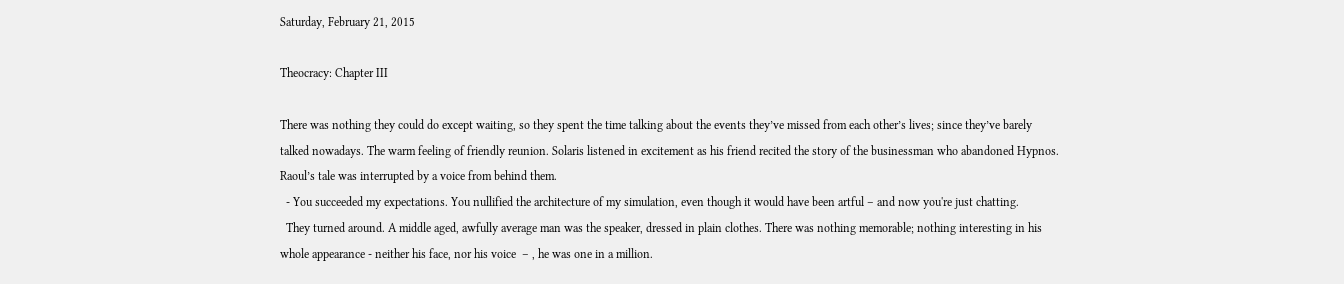Saturday, February 21, 2015

Theocracy: Chapter III

There was nothing they could do except waiting, so they spent the time talking about the events they’ve missed from each other’s lives; since they’ve barely talked nowadays. The warm feeling of friendly reunion. Solaris listened in excitement as his friend recited the story of the businessman who abandoned Hypnos. Raoul’s tale was interrupted by a voice from behind them.
  - You succeeded my expectations. You nullified the architecture of my simulation, even though it would have been artful – and now you're just chatting.
  They turned around. A middle aged, awfully average man was the speaker, dressed in plain clothes. There was nothing memorable; nothing interesting in his whole appearance - neither his face, nor his voice  – , he was one in a million.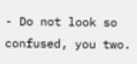- Do not look so confused, you two.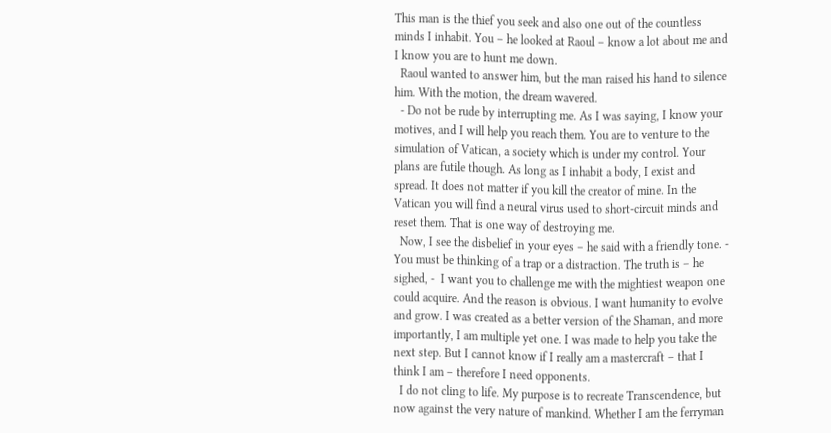This man is the thief you seek and also one out of the countless minds I inhabit. You – he looked at Raoul – know a lot about me and I know you are to hunt me down.
  Raoul wanted to answer him, but the man raised his hand to silence him. With the motion, the dream wavered.
  - Do not be rude by interrupting me. As I was saying, I know your motives, and I will help you reach them. You are to venture to the simulation of Vatican, a society which is under my control. Your plans are futile though. As long as I inhabit a body, I exist and spread. It does not matter if you kill the creator of mine. In the Vatican you will find a neural virus used to short-circuit minds and reset them. That is one way of destroying me.
  Now, I see the disbelief in your eyes – he said with a friendly tone. - You must be thinking of a trap or a distraction. The truth is – he sighed, -  I want you to challenge me with the mightiest weapon one could acquire. And the reason is obvious. I want humanity to evolve and grow. I was created as a better version of the Shaman, and more importantly, I am multiple yet one. I was made to help you take the next step. But I cannot know if I really am a mastercraft – that I think I am – therefore I need opponents.
  I do not cling to life. My purpose is to recreate Transcendence, but now against the very nature of mankind. Whether I am the ferryman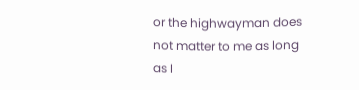or the highwayman does not matter to me as long as I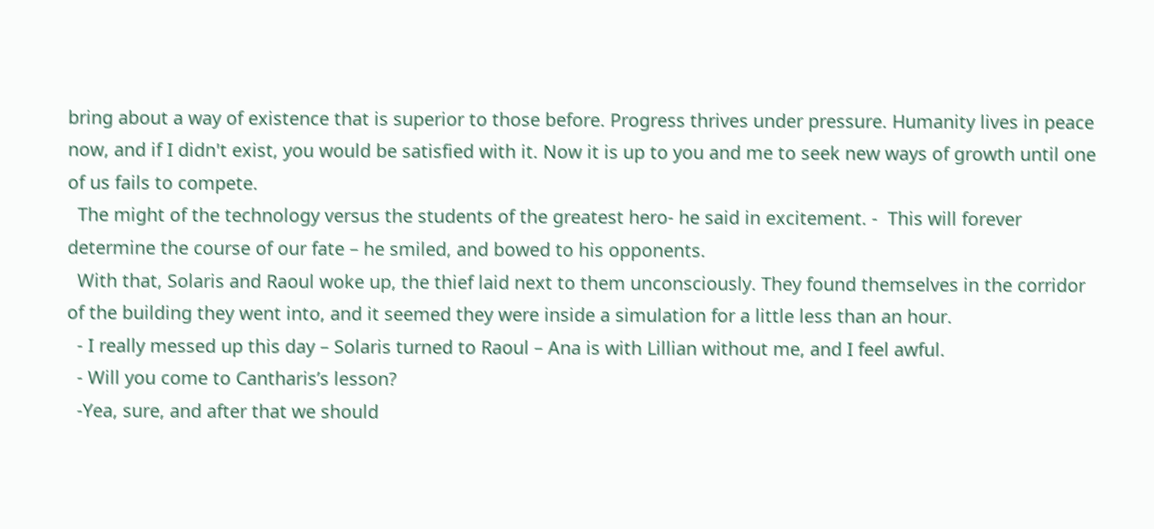bring about a way of existence that is superior to those before. Progress thrives under pressure. Humanity lives in peace now, and if I didn't exist, you would be satisfied with it. Now it is up to you and me to seek new ways of growth until one of us fails to compete.
  The might of the technology versus the students of the greatest hero- he said in excitement. -  This will forever determine the course of our fate – he smiled, and bowed to his opponents.
  With that, Solaris and Raoul woke up, the thief laid next to them unconsciously. They found themselves in the corridor of the building they went into, and it seemed they were inside a simulation for a little less than an hour.
  - I really messed up this day – Solaris turned to Raoul – Ana is with Lillian without me, and I feel awful.
  - Will you come to Cantharis’s lesson?
  -Yea, sure, and after that we should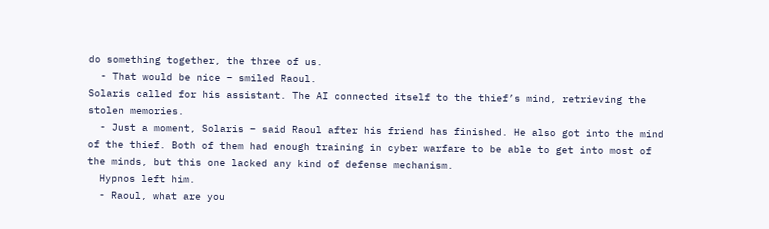do something together, the three of us.
  - That would be nice – smiled Raoul.
Solaris called for his assistant. The AI connected itself to the thief’s mind, retrieving the stolen memories.
  - Just a moment, Solaris – said Raoul after his friend has finished. He also got into the mind of the thief. Both of them had enough training in cyber warfare to be able to get into most of the minds, but this one lacked any kind of defense mechanism.
  Hypnos left him.
  - Raoul, what are you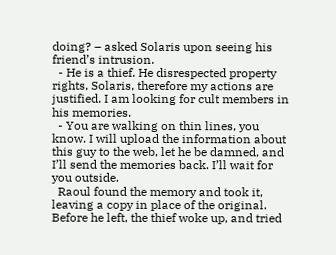doing? – asked Solaris upon seeing his friend’s intrusion.
  - He is a thief. He disrespected property rights, Solaris, therefore my actions are justified. I am looking for cult members in his memories.
  - You are walking on thin lines, you know. I will upload the information about this guy to the web, let he be damned, and I’ll send the memories back. I’ll wait for you outside.
  Raoul found the memory and took it, leaving a copy in place of the original. Before he left, the thief woke up, and tried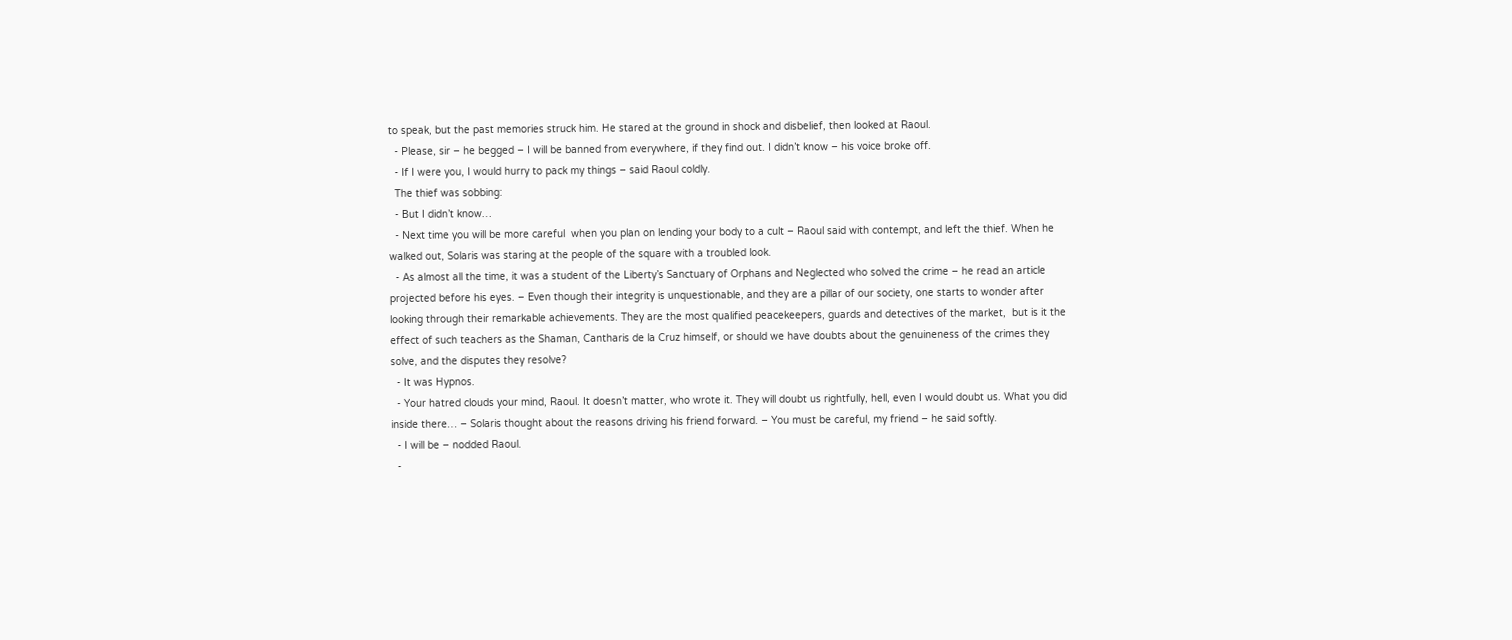to speak, but the past memories struck him. He stared at the ground in shock and disbelief, then looked at Raoul.
  - Please, sir – he begged – I will be banned from everywhere, if they find out. I didn’t know – his voice broke off.
  - If I were you, I would hurry to pack my things – said Raoul coldly.
  The thief was sobbing:
  - But I didn’t know…
  - Next time you will be more careful  when you plan on lending your body to a cult – Raoul said with contempt, and left the thief. When he walked out, Solaris was staring at the people of the square with a troubled look.
  - As almost all the time, it was a student of the Liberty’s Sanctuary of Orphans and Neglected who solved the crime – he read an article projected before his eyes. – Even though their integrity is unquestionable, and they are a pillar of our society, one starts to wonder after looking through their remarkable achievements. They are the most qualified peacekeepers, guards and detectives of the market,  but is it the effect of such teachers as the Shaman, Cantharis de la Cruz himself, or should we have doubts about the genuineness of the crimes they solve, and the disputes they resolve?
  - It was Hypnos.
  - Your hatred clouds your mind, Raoul. It doesn’t matter, who wrote it. They will doubt us rightfully, hell, even I would doubt us. What you did inside there… – Solaris thought about the reasons driving his friend forward. – You must be careful, my friend – he said softly.
  - I will be – nodded Raoul.
  -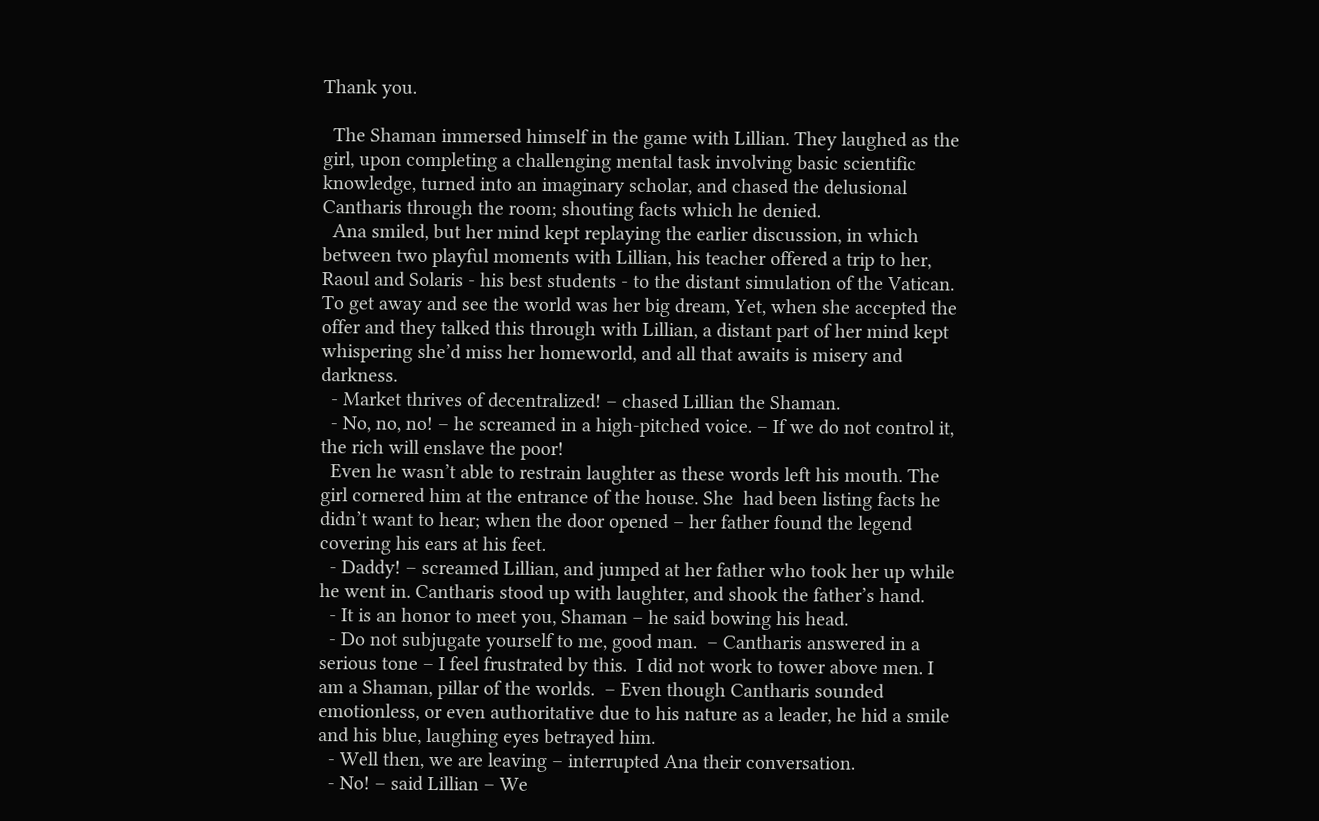Thank you.

  The Shaman immersed himself in the game with Lillian. They laughed as the girl, upon completing a challenging mental task involving basic scientific knowledge, turned into an imaginary scholar, and chased the delusional Cantharis through the room; shouting facts which he denied.
  Ana smiled, but her mind kept replaying the earlier discussion, in which between two playful moments with Lillian, his teacher offered a trip to her, Raoul and Solaris - his best students - to the distant simulation of the Vatican. To get away and see the world was her big dream, Yet, when she accepted the offer and they talked this through with Lillian, a distant part of her mind kept whispering she’d miss her homeworld, and all that awaits is misery and darkness.
  - Market thrives of decentralized! – chased Lillian the Shaman.
  - No, no, no! – he screamed in a high-pitched voice. – If we do not control it, the rich will enslave the poor!
  Even he wasn’t able to restrain laughter as these words left his mouth. The girl cornered him at the entrance of the house. She  had been listing facts he didn’t want to hear; when the door opened – her father found the legend covering his ears at his feet.
  - Daddy! – screamed Lillian, and jumped at her father who took her up while he went in. Cantharis stood up with laughter, and shook the father’s hand.
  - It is an honor to meet you, Shaman – he said bowing his head.
  - Do not subjugate yourself to me, good man.  – Cantharis answered in a serious tone – I feel frustrated by this.  I did not work to tower above men. I am a Shaman, pillar of the worlds.  – Even though Cantharis sounded emotionless, or even authoritative due to his nature as a leader, he hid a smile and his blue, laughing eyes betrayed him.
  - Well then, we are leaving – interrupted Ana their conversation.
  - No! – said Lillian – We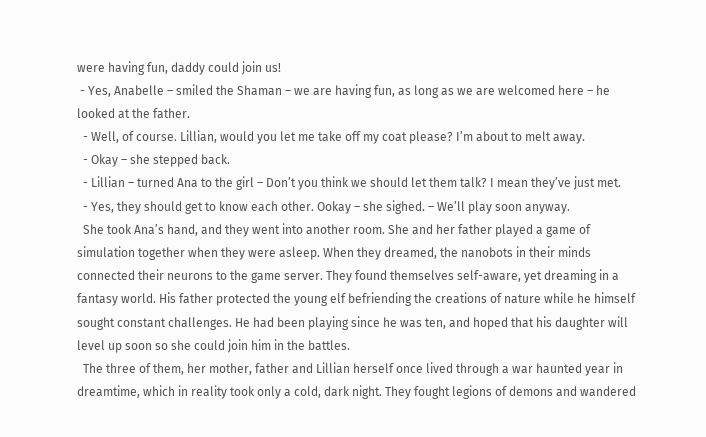were having fun, daddy could join us!
 - Yes, Anabelle – smiled the Shaman – we are having fun, as long as we are welcomed here – he looked at the father.
  - Well, of course. Lillian, would you let me take off my coat please? I’m about to melt away.
  - Okay – she stepped back.
  - Lillian – turned Ana to the girl – Don’t you think we should let them talk? I mean they’ve just met.
  - Yes, they should get to know each other. Ookay – she sighed. – We’ll play soon anyway.
  She took Ana’s hand, and they went into another room. She and her father played a game of simulation together when they were asleep. When they dreamed, the nanobots in their minds connected their neurons to the game server. They found themselves self-aware, yet dreaming in a fantasy world. His father protected the young elf befriending the creations of nature while he himself sought constant challenges. He had been playing since he was ten, and hoped that his daughter will level up soon so she could join him in the battles.
  The three of them, her mother, father and Lillian herself once lived through a war haunted year in dreamtime, which in reality took only a cold, dark night. They fought legions of demons and wandered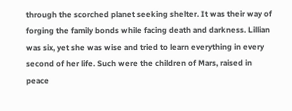through the scorched planet seeking shelter. It was their way of forging the family bonds while facing death and darkness. Lillian was six, yet she was wise and tried to learn everything in every second of her life. Such were the children of Mars, raised in peace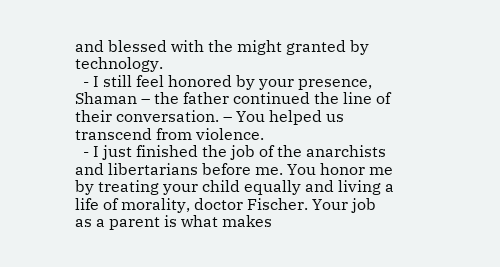and blessed with the might granted by technology.
  - I still feel honored by your presence, Shaman – the father continued the line of their conversation. – You helped us transcend from violence.
  - I just finished the job of the anarchists and libertarians before me. You honor me by treating your child equally and living a life of morality, doctor Fischer. Your job as a parent is what makes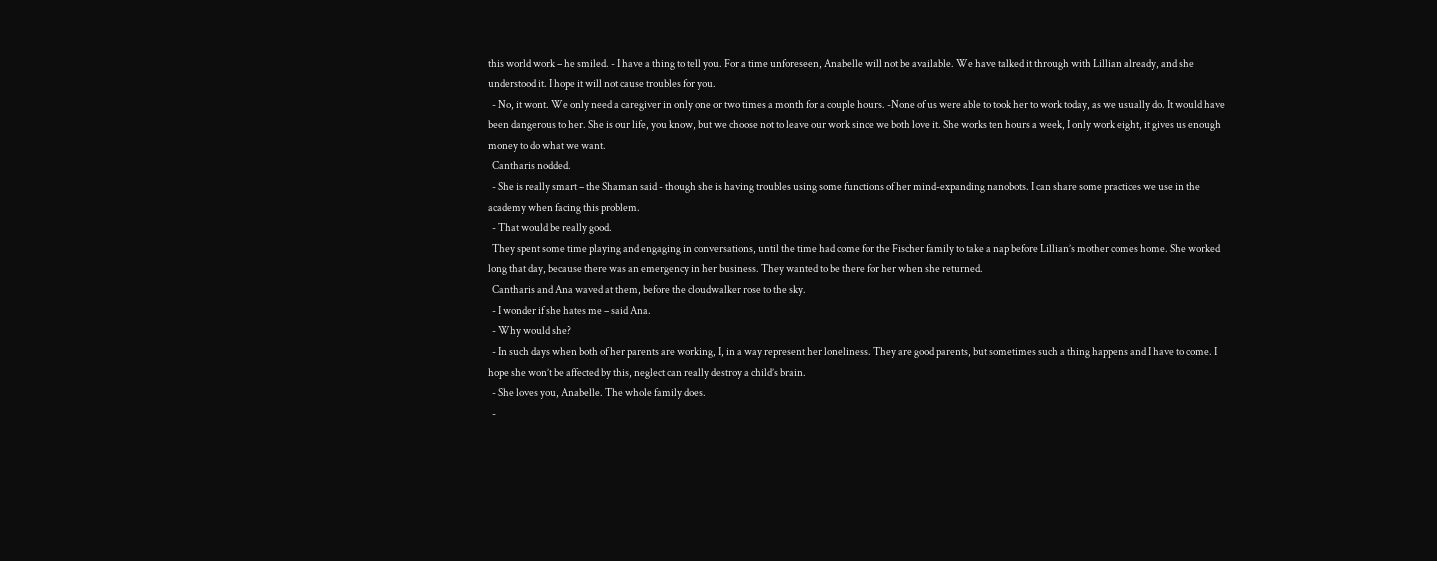this world work – he smiled. - I have a thing to tell you. For a time unforeseen, Anabelle will not be available. We have talked it through with Lillian already, and she understood it. I hope it will not cause troubles for you.
  - No, it wont. We only need a caregiver in only one or two times a month for a couple hours. -None of us were able to took her to work today, as we usually do. It would have been dangerous to her. She is our life, you know, but we choose not to leave our work since we both love it. She works ten hours a week, I only work eight, it gives us enough money to do what we want.
  Cantharis nodded.
  - She is really smart – the Shaman said - though she is having troubles using some functions of her mind-expanding nanobots. I can share some practices we use in the academy when facing this problem.
  - That would be really good.
  They spent some time playing and engaging in conversations, until the time had come for the Fischer family to take a nap before Lillian’s mother comes home. She worked long that day, because there was an emergency in her business. They wanted to be there for her when she returned.
  Cantharis and Ana waved at them, before the cloudwalker rose to the sky.
  - I wonder if she hates me – said Ana.
  - Why would she?
  - In such days when both of her parents are working, I, in a way represent her loneliness. They are good parents, but sometimes such a thing happens and I have to come. I hope she won’t be affected by this, neglect can really destroy a child’s brain.
  - She loves you, Anabelle. The whole family does.
  -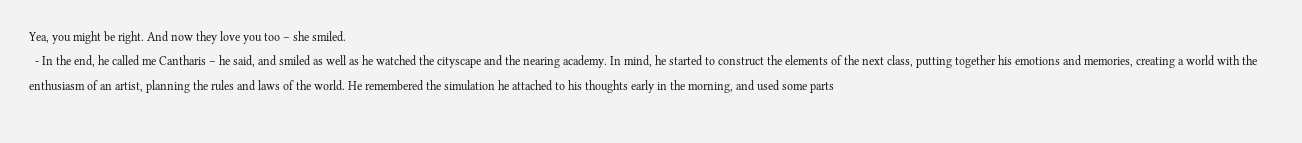Yea, you might be right. And now they love you too – she smiled.
  - In the end, he called me Cantharis – he said, and smiled as well as he watched the cityscape and the nearing academy. In mind, he started to construct the elements of the next class, putting together his emotions and memories, creating a world with the enthusiasm of an artist, planning the rules and laws of the world. He remembered the simulation he attached to his thoughts early in the morning, and used some parts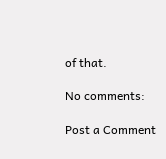of that.

No comments:

Post a Comment